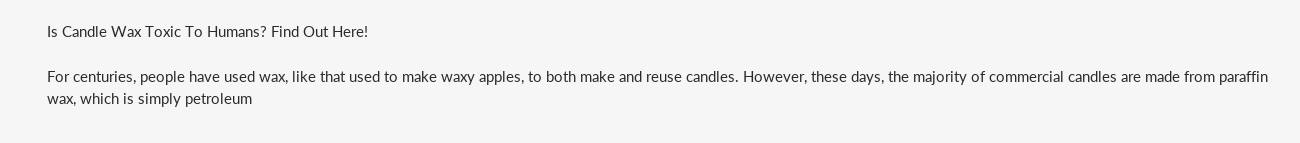Is Candle Wax Toxic To Humans? Find Out Here!

For centuries, people have used wax, like that used to make waxy apples, to both make and reuse candles. However, these days, the majority of commercial candles are made from paraffin wax, which is simply petroleum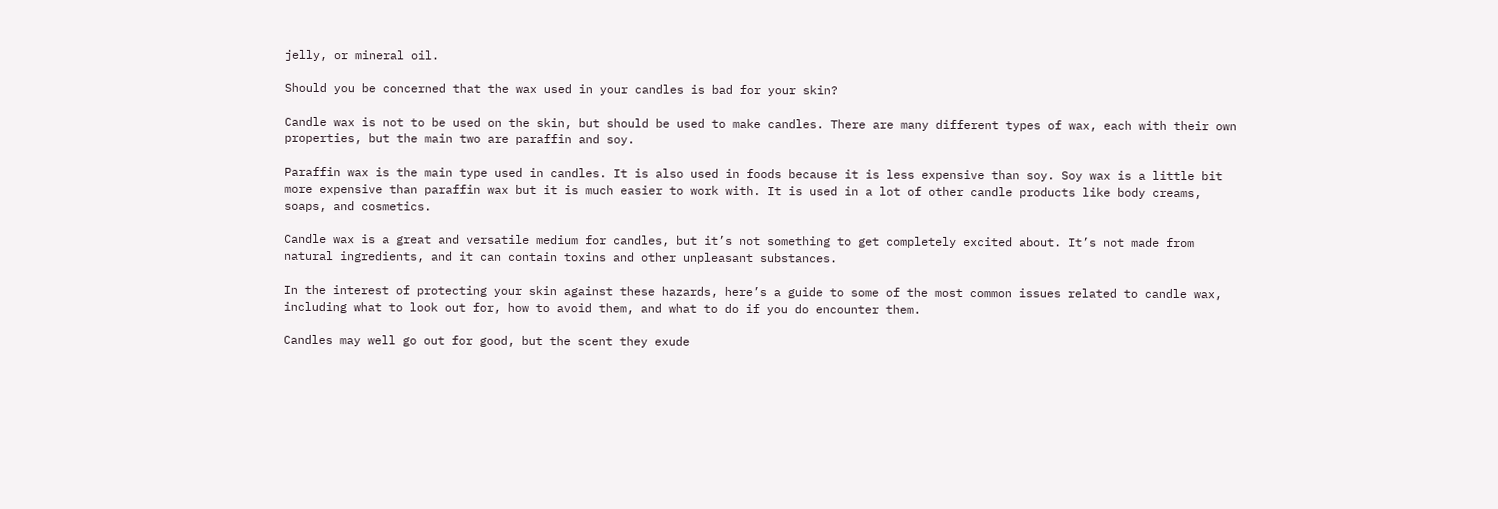jelly, or mineral oil.

Should you be concerned that the wax used in your candles is bad for your skin?

Candle wax is not to be used on the skin, but should be used to make candles. There are many different types of wax, each with their own properties, but the main two are paraffin and soy.

Paraffin wax is the main type used in candles. It is also used in foods because it is less expensive than soy. Soy wax is a little bit more expensive than paraffin wax but it is much easier to work with. It is used in a lot of other candle products like body creams, soaps, and cosmetics.

Candle wax is a great and versatile medium for candles, but it’s not something to get completely excited about. It’s not made from natural ingredients, and it can contain toxins and other unpleasant substances.

In the interest of protecting your skin against these hazards, here’s a guide to some of the most common issues related to candle wax, including what to look out for, how to avoid them, and what to do if you do encounter them.

Candles may well go out for good, but the scent they exude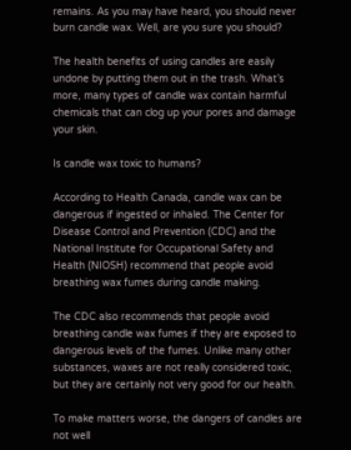remains. As you may have heard, you should never burn candle wax. Well, are you sure you should?

The health benefits of using candles are easily undone by putting them out in the trash. What’s more, many types of candle wax contain harmful chemicals that can clog up your pores and damage your skin.

Is candle wax toxic to humans?

According to Health Canada, candle wax can be dangerous if ingested or inhaled. The Center for Disease Control and Prevention (CDC) and the National Institute for Occupational Safety and Health (NIOSH) recommend that people avoid breathing wax fumes during candle making.

The CDC also recommends that people avoid breathing candle wax fumes if they are exposed to dangerous levels of the fumes. Unlike many other substances, waxes are not really considered toxic, but they are certainly not very good for our health.

To make matters worse, the dangers of candles are not well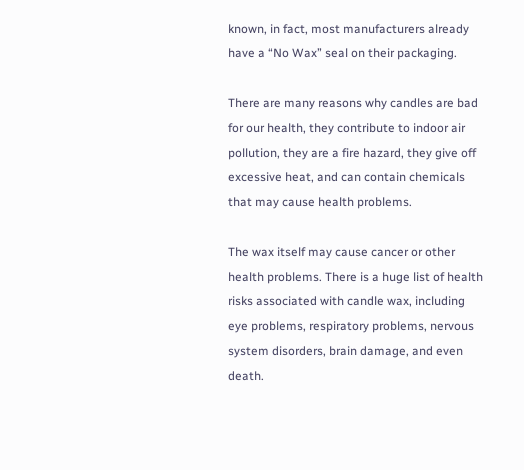known, in fact, most manufacturers already have a “No Wax” seal on their packaging.

There are many reasons why candles are bad for our health, they contribute to indoor air pollution, they are a fire hazard, they give off excessive heat, and can contain chemicals that may cause health problems.

The wax itself may cause cancer or other health problems. There is a huge list of health risks associated with candle wax, including eye problems, respiratory problems, nervous system disorders, brain damage, and even death.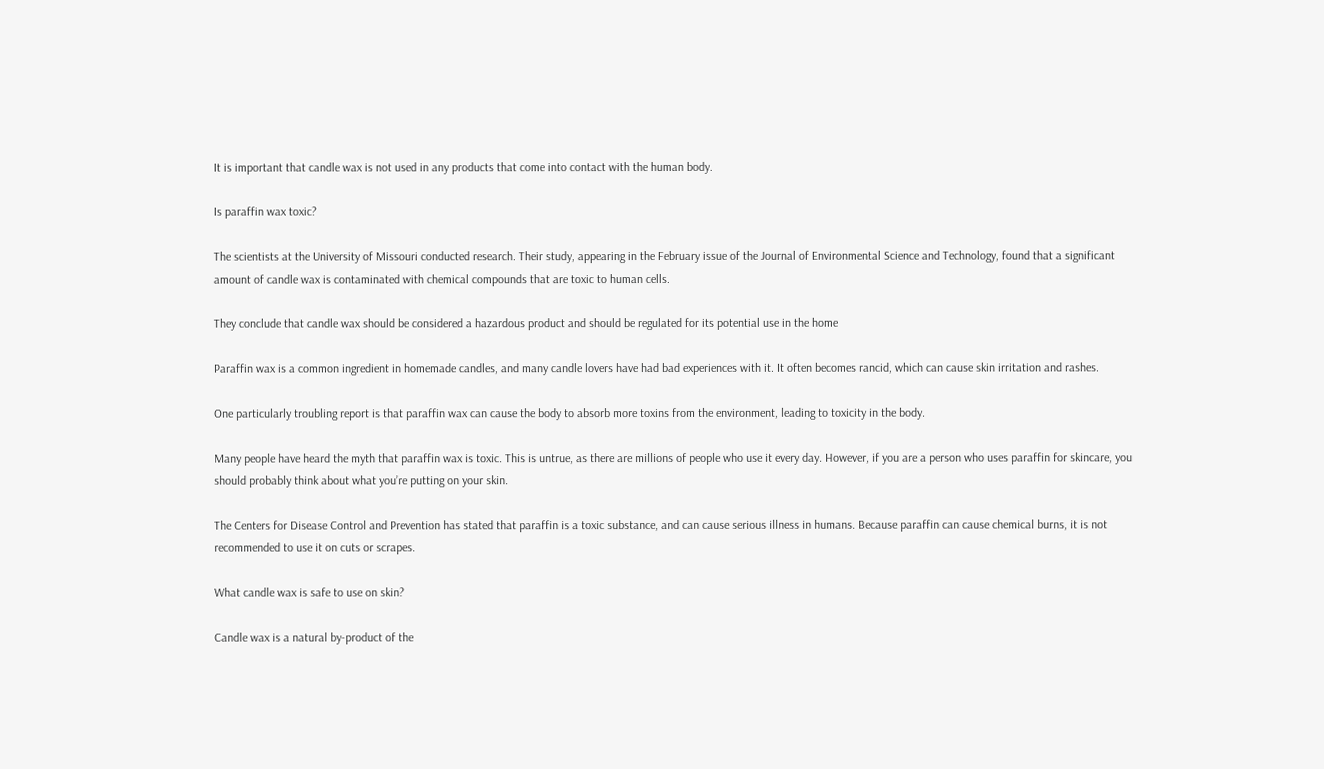It is important that candle wax is not used in any products that come into contact with the human body.

Is paraffin wax toxic?

The scientists at the University of Missouri conducted research. Their study, appearing in the February issue of the Journal of Environmental Science and Technology, found that a significant amount of candle wax is contaminated with chemical compounds that are toxic to human cells.

They conclude that candle wax should be considered a hazardous product and should be regulated for its potential use in the home

Paraffin wax is a common ingredient in homemade candles, and many candle lovers have had bad experiences with it. It often becomes rancid, which can cause skin irritation and rashes.

One particularly troubling report is that paraffin wax can cause the body to absorb more toxins from the environment, leading to toxicity in the body.

Many people have heard the myth that paraffin wax is toxic. This is untrue, as there are millions of people who use it every day. However, if you are a person who uses paraffin for skincare, you should probably think about what you’re putting on your skin.

The Centers for Disease Control and Prevention has stated that paraffin is a toxic substance, and can cause serious illness in humans. Because paraffin can cause chemical burns, it is not recommended to use it on cuts or scrapes.

What candle wax is safe to use on skin?

Candle wax is a natural by-product of the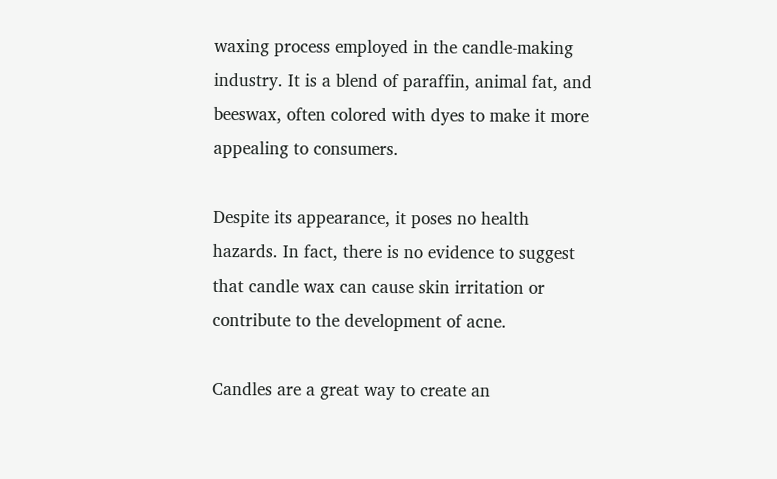waxing process employed in the candle-making industry. It is a blend of paraffin, animal fat, and beeswax, often colored with dyes to make it more appealing to consumers.

Despite its appearance, it poses no health hazards. In fact, there is no evidence to suggest that candle wax can cause skin irritation or contribute to the development of acne.

Candles are a great way to create an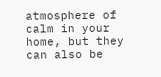atmosphere of calm in your home, but they can also be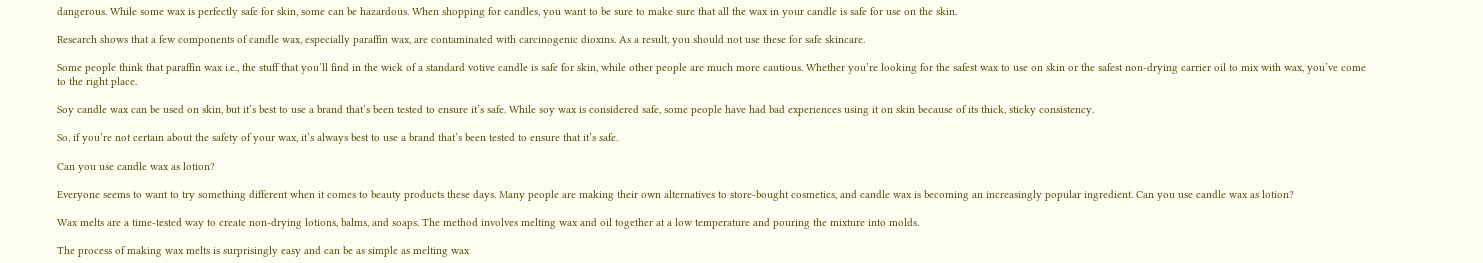dangerous. While some wax is perfectly safe for skin, some can be hazardous. When shopping for candles, you want to be sure to make sure that all the wax in your candle is safe for use on the skin.

Research shows that a few components of candle wax, especially paraffin wax, are contaminated with carcinogenic dioxins. As a result, you should not use these for safe skincare.

Some people think that paraffin wax i.e., the stuff that you’ll find in the wick of a standard votive candle is safe for skin, while other people are much more cautious. Whether you’re looking for the safest wax to use on skin or the safest non-drying carrier oil to mix with wax, you’ve come to the right place.

Soy candle wax can be used on skin, but it’s best to use a brand that’s been tested to ensure it’s safe. While soy wax is considered safe, some people have had bad experiences using it on skin because of its thick, sticky consistency.

So, if you’re not certain about the safety of your wax, it’s always best to use a brand that’s been tested to ensure that it’s safe.

Can you use candle wax as lotion?

Everyone seems to want to try something different when it comes to beauty products these days. Many people are making their own alternatives to store-bought cosmetics, and candle wax is becoming an increasingly popular ingredient. Can you use candle wax as lotion?

Wax melts are a time-tested way to create non-drying lotions, balms, and soaps. The method involves melting wax and oil together at a low temperature and pouring the mixture into molds.

The process of making wax melts is surprisingly easy and can be as simple as melting wax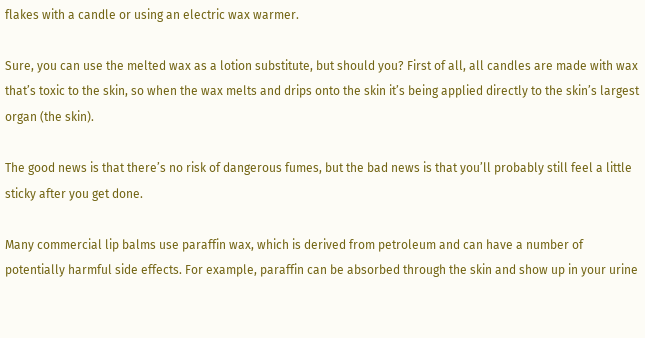flakes with a candle or using an electric wax warmer.

Sure, you can use the melted wax as a lotion substitute, but should you? First of all, all candles are made with wax that’s toxic to the skin, so when the wax melts and drips onto the skin it’s being applied directly to the skin’s largest organ (the skin).

The good news is that there’s no risk of dangerous fumes, but the bad news is that you’ll probably still feel a little sticky after you get done.

Many commercial lip balms use paraffin wax, which is derived from petroleum and can have a number of potentially harmful side effects. For example, paraffin can be absorbed through the skin and show up in your urine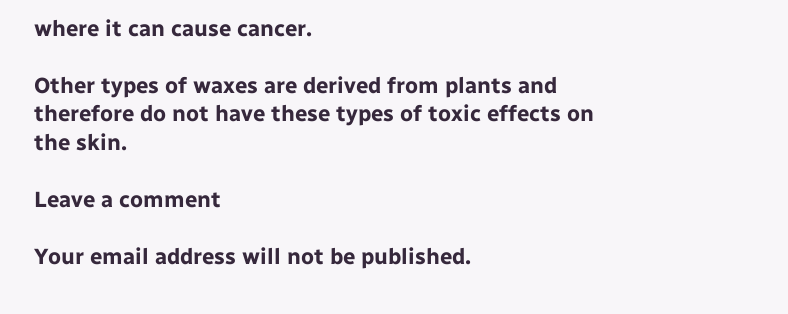where it can cause cancer.

Other types of waxes are derived from plants and therefore do not have these types of toxic effects on the skin.

Leave a comment

Your email address will not be published.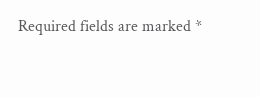Required fields are marked *